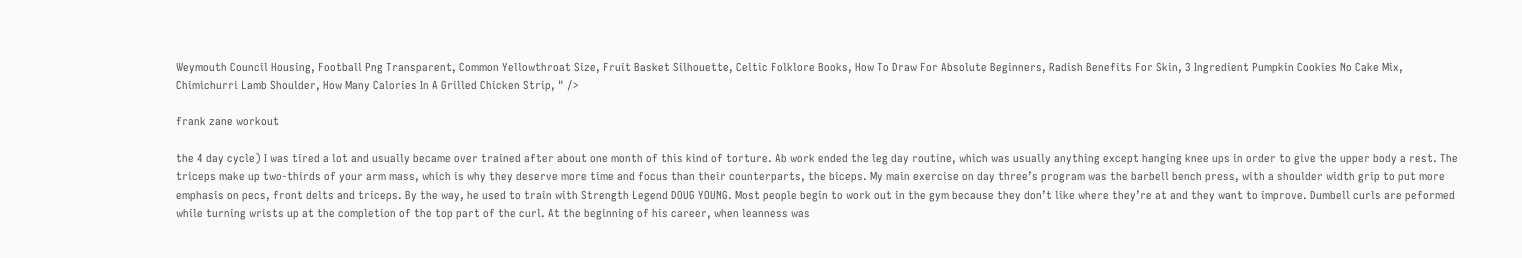Weymouth Council Housing, Football Png Transparent, Common Yellowthroat Size, Fruit Basket Silhouette, Celtic Folklore Books, How To Draw For Absolute Beginners, Radish Benefits For Skin, 3 Ingredient Pumpkin Cookies No Cake Mix, Chimichurri Lamb Shoulder, How Many Calories In A Grilled Chicken Strip, " />

frank zane workout

the 4 day cycle) I was tired a lot and usually became over trained after about one month of this kind of torture. Ab work ended the leg day routine, which was usually anything except hanging knee ups in order to give the upper body a rest. The triceps make up two-thirds of your arm mass, which is why they deserve more time and focus than their counterparts, the biceps. My main exercise on day three’s program was the barbell bench press, with a shoulder width grip to put more emphasis on pecs, front delts and triceps. By the way, he used to train with Strength Legend DOUG YOUNG. Most people begin to work out in the gym because they don’t like where they’re at and they want to improve. Dumbell curls are peformed while turning wrists up at the completion of the top part of the curl. At the beginning of his career, when leanness was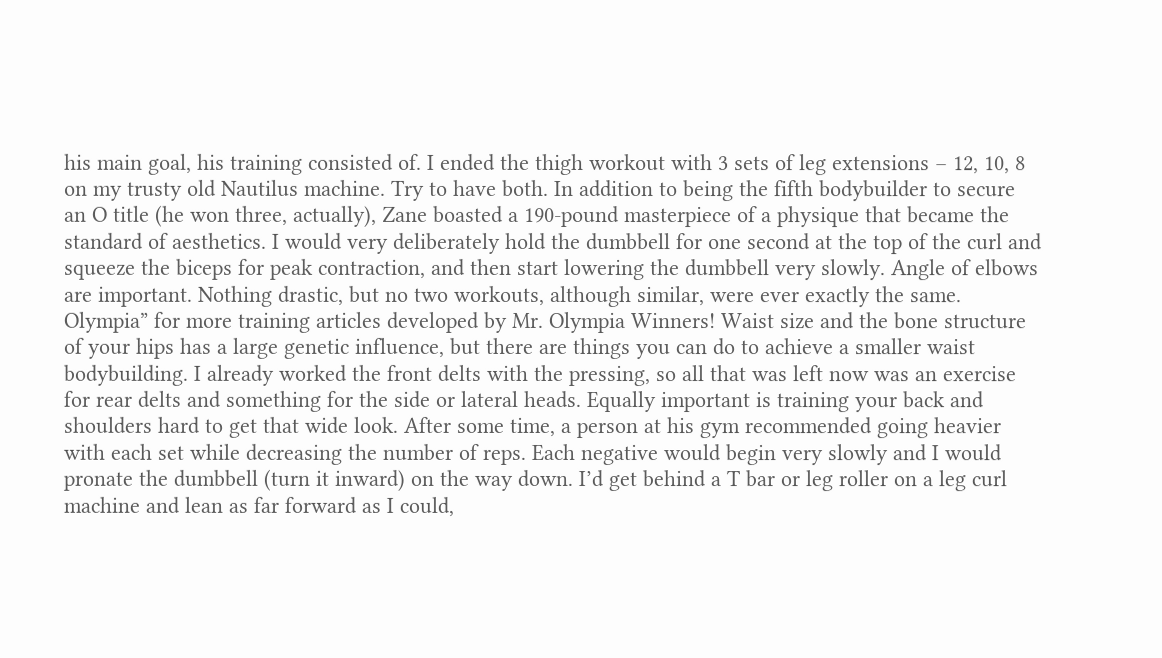his main goal, his training consisted of. I ended the thigh workout with 3 sets of leg extensions – 12, 10, 8 on my trusty old Nautilus machine. Try to have both. In addition to being the fifth bodybuilder to secure an O title (he won three, actually), Zane boasted a 190-pound masterpiece of a physique that became the standard of aesthetics. I would very deliberately hold the dumbbell for one second at the top of the curl and squeeze the biceps for peak contraction, and then start lowering the dumbbell very slowly. Angle of elbows are important. Nothing drastic, but no two workouts, although similar, were ever exactly the same. Olympia” for more training articles developed by Mr. Olympia Winners! Waist size and the bone structure of your hips has a large genetic influence, but there are things you can do to achieve a smaller waist bodybuilding. I already worked the front delts with the pressing, so all that was left now was an exercise for rear delts and something for the side or lateral heads. Equally important is training your back and shoulders hard to get that wide look. After some time, a person at his gym recommended going heavier with each set while decreasing the number of reps. Each negative would begin very slowly and I would pronate the dumbbell (turn it inward) on the way down. I’d get behind a T bar or leg roller on a leg curl machine and lean as far forward as I could,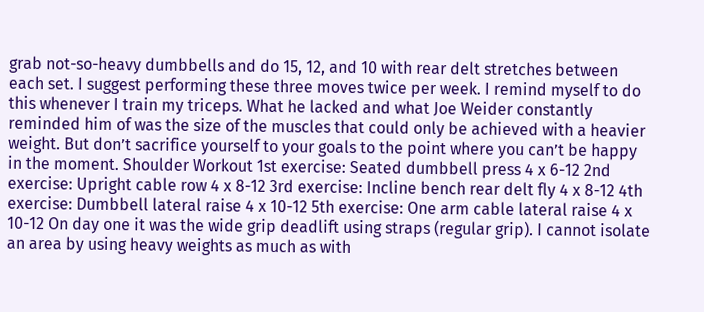grab not-so-heavy dumbbells and do 15, 12, and 10 with rear delt stretches between each set. I suggest performing these three moves twice per week. I remind myself to do this whenever I train my triceps. What he lacked and what Joe Weider constantly reminded him of was the size of the muscles that could only be achieved with a heavier weight. But don’t sacrifice yourself to your goals to the point where you can’t be happy in the moment. Shoulder Workout 1st exercise: Seated dumbbell press 4 x 6-12 2nd exercise: Upright cable row 4 x 8-12 3rd exercise: Incline bench rear delt fly 4 x 8-12 4th exercise: Dumbbell lateral raise 4 x 10-12 5th exercise: One arm cable lateral raise 4 x 10-12 On day one it was the wide grip deadlift using straps (regular grip). I cannot isolate an area by using heavy weights as much as with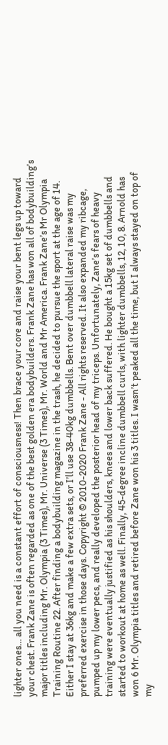lighter ones… all you need is a constant effort of consciousness! Then brace your core and raise your bent legs up toward your chest. Frank Zane is often regarded as one of the best golden era bodybuilders. Frank Zane has won all of bodybuilding’s major titles including Mr. Olympia (3 Times), Mr. Universe (3 Times), Mr. World and Mr America. Frank Zane’s Mr Olympia Training Routine 22. After finding a bodybuilding magazine in the trash, he decided to pursue the sport at the age of 14. Either I stay at 36kg and make a few extra sets, or I’ll use 38-40kg dumbbells. Bent over dumbbell lateral raise was my preferred exercise in those days. Copyright © 2010-2020 Frank Zane - All rights reserved. It also expanded my ribcage, pumped up my lower pecs, and really developed the posterior head of my triceps. Unfortunately, Zane’s fears of heavy training were eventually justified as his shoulders, knees and lower back suffered. He bought a 15kg set of dumbbells and started to workout at home as well. Finally, 45-degree incline dumbbell curls, with lighter dumbbells, 12, 10, 8. Arnold has won 6 Mr. Olympia titles and retired before Zane won his 3 titles. I wasn’t peaked all the time, but I always stayed on top of my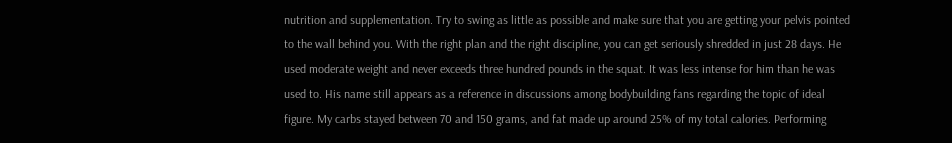nutrition and supplementation. Try to swing as little as possible and make sure that you are getting your pelvis pointed to the wall behind you. With the right plan and the right discipline, you can get seriously shredded in just 28 days. He used moderate weight and never exceeds three hundred pounds in the squat. It was less intense for him than he was used to. His name still appears as a reference in discussions among bodybuilding fans regarding the topic of ideal figure. My carbs stayed between 70 and 150 grams, and fat made up around 25% of my total calories. Performing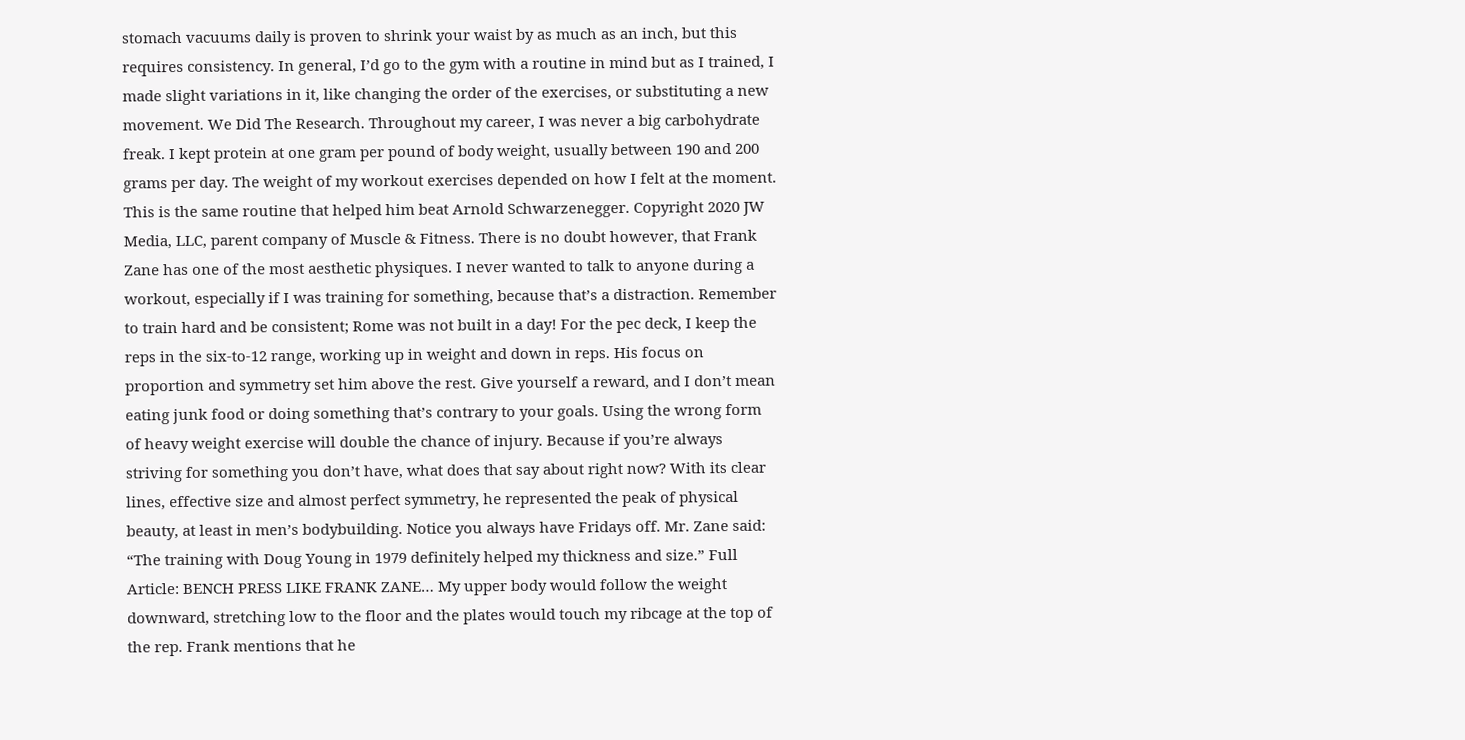stomach vacuums daily is proven to shrink your waist by as much as an inch, but this requires consistency. In general, I’d go to the gym with a routine in mind but as I trained, I made slight variations in it, like changing the order of the exercises, or substituting a new movement. We Did The Research. Throughout my career, I was never a big carbohydrate freak. I kept protein at one gram per pound of body weight, usually between 190 and 200 grams per day. The weight of my workout exercises depended on how I felt at the moment. This is the same routine that helped him beat Arnold Schwarzenegger. Copyright 2020 JW Media, LLC, parent company of Muscle & Fitness. There is no doubt however, that Frank Zane has one of the most aesthetic physiques. I never wanted to talk to anyone during a workout, especially if I was training for something, because that’s a distraction. Remember to train hard and be consistent; Rome was not built in a day! For the pec deck, I keep the reps in the six-to-12 range, working up in weight and down in reps. His focus on proportion and symmetry set him above the rest. Give yourself a reward, and I don’t mean eating junk food or doing something that’s contrary to your goals. Using the wrong form of heavy weight exercise will double the chance of injury. Because if you’re always striving for something you don’t have, what does that say about right now? With its clear lines, effective size and almost perfect symmetry, he represented the peak of physical beauty, at least in men’s bodybuilding. Notice you always have Fridays off. Mr. Zane said: “The training with Doug Young in 1979 definitely helped my thickness and size.” Full Article: BENCH PRESS LIKE FRANK ZANE… My upper body would follow the weight downward, stretching low to the floor and the plates would touch my ribcage at the top of the rep. Frank mentions that he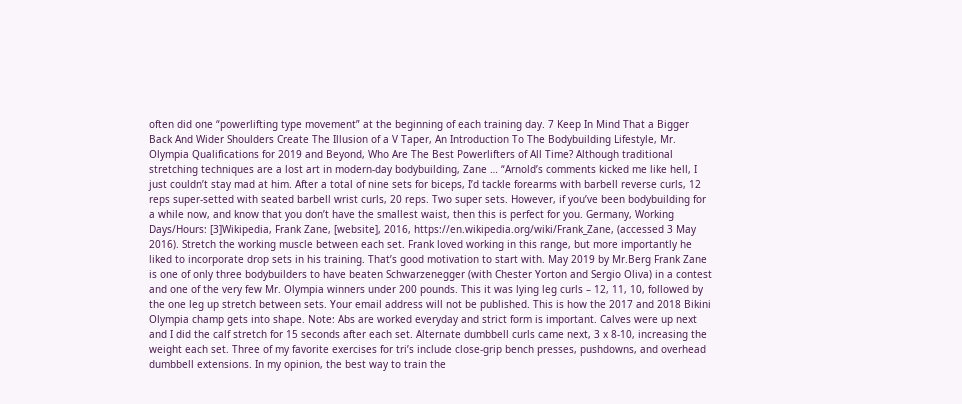often did one “powerlifting type movement” at the beginning of each training day. 7 Keep In Mind That a Bigger Back And Wider Shoulders Create The Illusion of a V Taper, An Introduction To The Bodybuilding Lifestyle, Mr. Olympia Qualifications for 2019 and Beyond, Who Are The Best Powerlifters of All Time? Although traditional stretching techniques are a lost art in modern-day bodybuilding, Zane … “Arnold’s comments kicked me like hell, I just couldn’t stay mad at him. After a total of nine sets for biceps, I’d tackle forearms with barbell reverse curls, 12 reps super-setted with seated barbell wrist curls, 20 reps. Two super sets. However, if you’ve been bodybuilding for a while now, and know that you don’t have the smallest waist, then this is perfect for you. Germany, Working Days/Hours: [3]Wikipedia, Frank Zane, [website], 2016, https://en.wikipedia.org/wiki/Frank_Zane, (accessed 3 May 2016). Stretch the working muscle between each set. Frank loved working in this range, but more importantly he liked to incorporate drop sets in his training. That’s good motivation to start with. May 2019 by Mr.Berg Frank Zane is one of only three bodybuilders to have beaten Schwarzenegger (with Chester Yorton and Sergio Oliva) in a contest and one of the very few Mr. Olympia winners under 200 pounds. This it was lying leg curls – 12, 11, 10, followed by the one leg up stretch between sets. Your email address will not be published. This is how the 2017 and 2018 Bikini Olympia champ gets into shape. Note: Abs are worked everyday and strict form is important. Calves were up next and I did the calf stretch for 15 seconds after each set. Alternate dumbbell curls came next, 3 x 8-10, increasing the weight each set. Three of my favorite exercises for tri’s include close-grip bench presses, pushdowns, and overhead dumbbell extensions. In my opinion, the best way to train the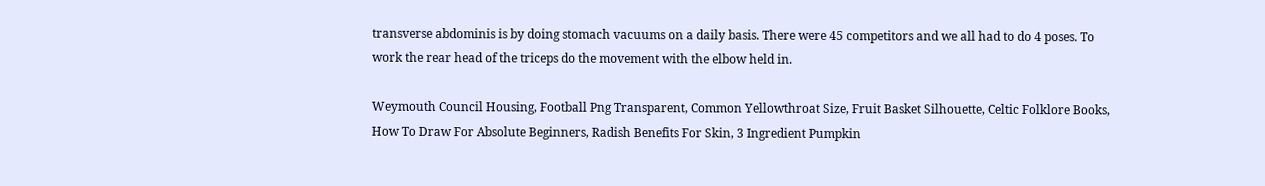transverse abdominis is by doing stomach vacuums on a daily basis. There were 45 competitors and we all had to do 4 poses. To work the rear head of the triceps do the movement with the elbow held in.

Weymouth Council Housing, Football Png Transparent, Common Yellowthroat Size, Fruit Basket Silhouette, Celtic Folklore Books, How To Draw For Absolute Beginners, Radish Benefits For Skin, 3 Ingredient Pumpkin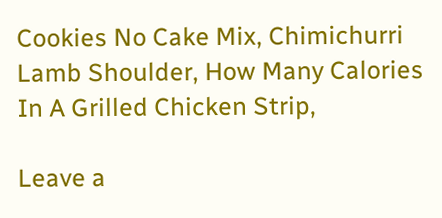Cookies No Cake Mix, Chimichurri Lamb Shoulder, How Many Calories In A Grilled Chicken Strip,

Leave a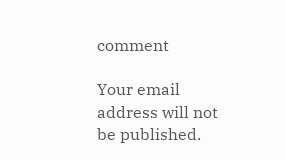comment

Your email address will not be published.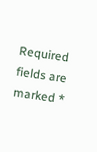Required fields are marked *